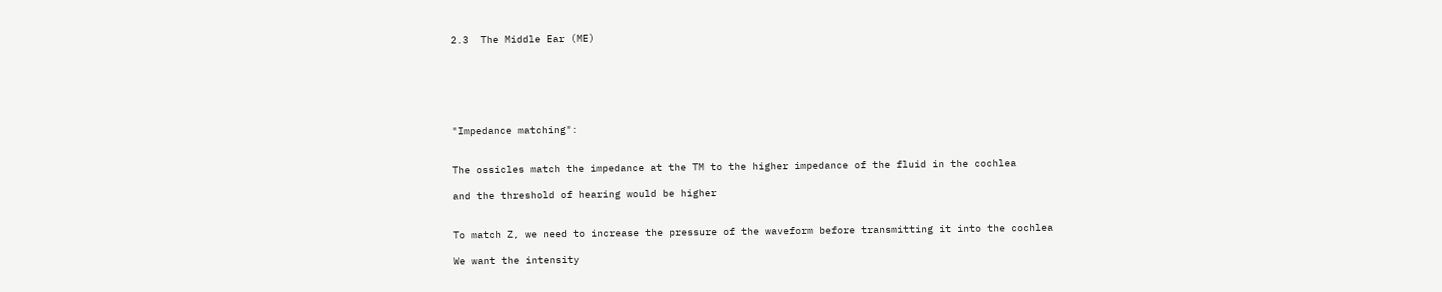2.3  The Middle Ear (ME)






"Impedance matching":


The ossicles match the impedance at the TM to the higher impedance of the fluid in the cochlea

and the threshold of hearing would be higher


To match Z, we need to increase the pressure of the waveform before transmitting it into the cochlea

We want the intensity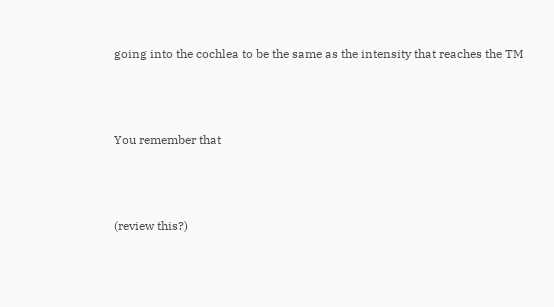going into the cochlea to be the same as the intensity that reaches the TM



You remember that



(review this?)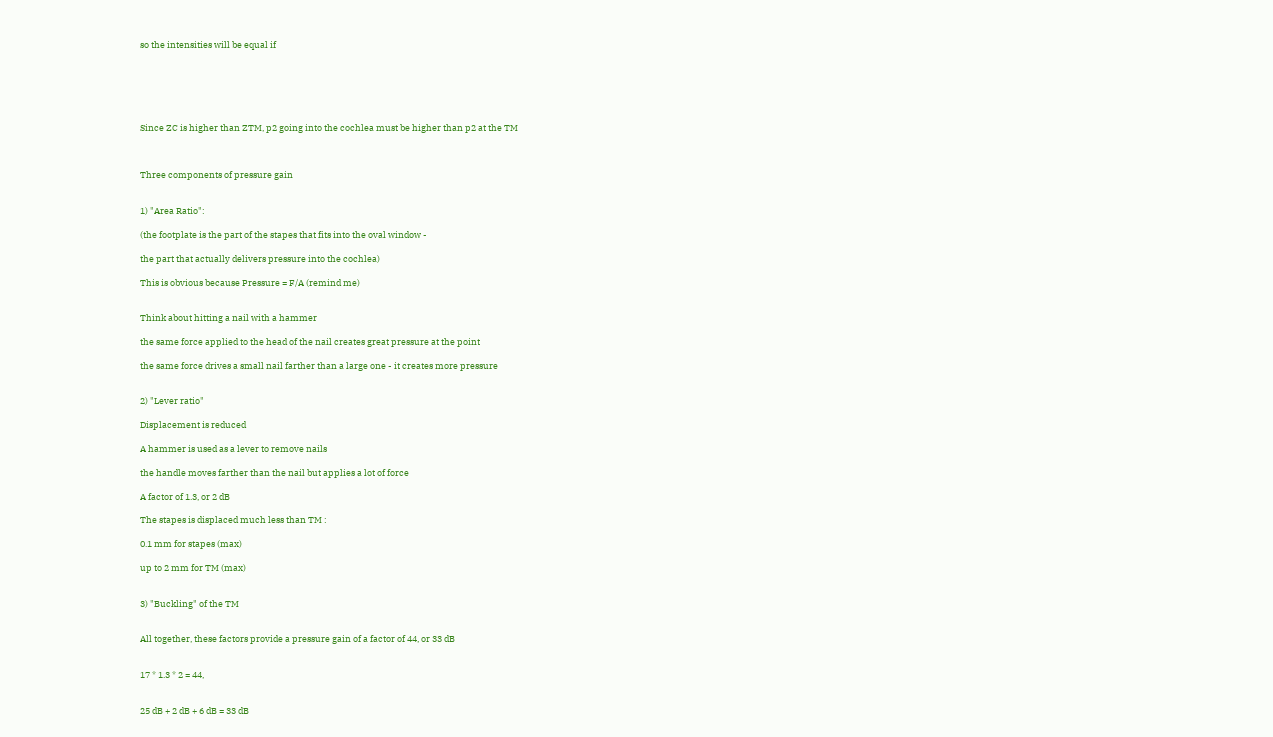so the intensities will be equal if






Since ZC is higher than ZTM, p2 going into the cochlea must be higher than p2 at the TM



Three components of pressure gain


1) "Area Ratio":

(the footplate is the part of the stapes that fits into the oval window -

the part that actually delivers pressure into the cochlea)

This is obvious because Pressure = F/A (remind me)


Think about hitting a nail with a hammer

the same force applied to the head of the nail creates great pressure at the point

the same force drives a small nail farther than a large one - it creates more pressure


2) "Lever ratio"

Displacement is reduced

A hammer is used as a lever to remove nails

the handle moves farther than the nail but applies a lot of force

A factor of 1.3, or 2 dB

The stapes is displaced much less than TM :

0.1 mm for stapes (max)

up to 2 mm for TM (max)


3) "Buckling" of the TM


All together, these factors provide a pressure gain of a factor of 44, or 33 dB


17 * 1.3 * 2 = 44,


25 dB + 2 dB + 6 dB = 33 dB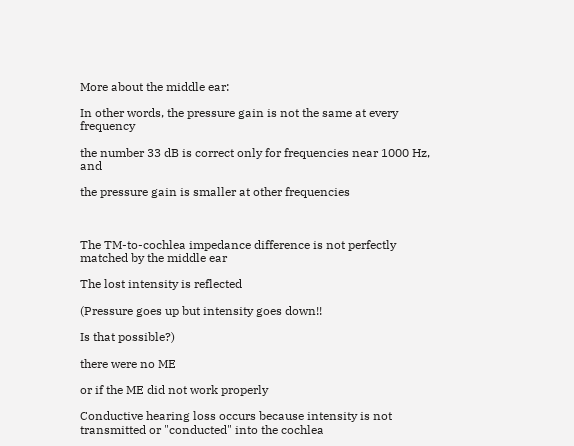More about the middle ear:

In other words, the pressure gain is not the same at every frequency

the number 33 dB is correct only for frequencies near 1000 Hz, and

the pressure gain is smaller at other frequencies



The TM-to-cochlea impedance difference is not perfectly matched by the middle ear

The lost intensity is reflected

(Pressure goes up but intensity goes down!!

Is that possible?)

there were no ME

or if the ME did not work properly

Conductive hearing loss occurs because intensity is not transmitted or "conducted" into the cochlea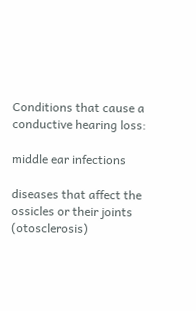Conditions that cause a conductive hearing loss:

middle ear infections

diseases that affect the ossicles or their joints (otosclerosis)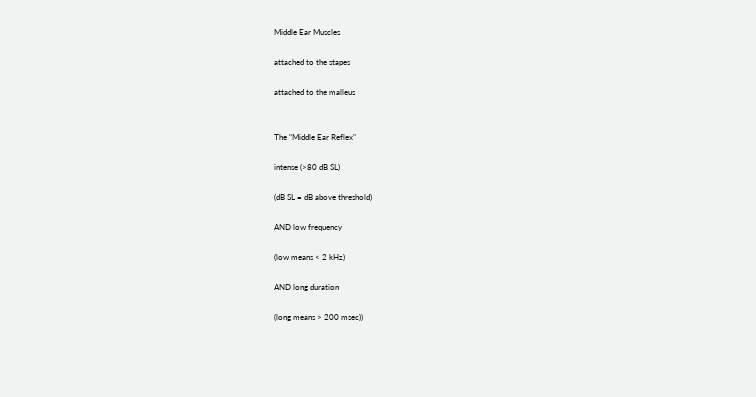Middle Ear Muscles

attached to the stapes

attached to the malleus


The "Middle Ear Reflex"

intense (>80 dB SL)

(dB SL = dB above threshold)

AND low frequency

(low means < 2 kHz)

AND long duration

(long means > 200 msec))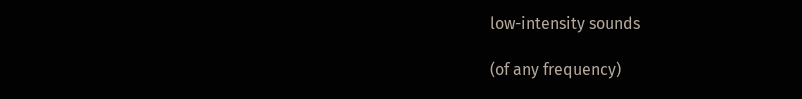low-intensity sounds

(of any frequency)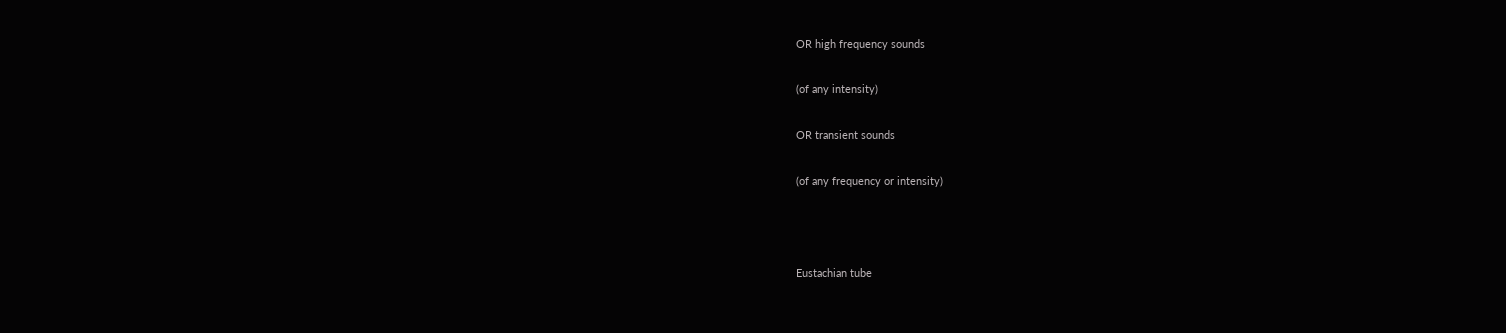OR high frequency sounds

(of any intensity)

OR transient sounds

(of any frequency or intensity)



Eustachian tube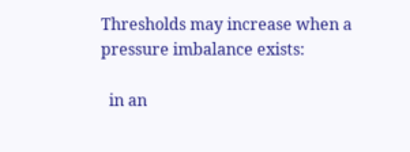Thresholds may increase when a pressure imbalance exists:

  in an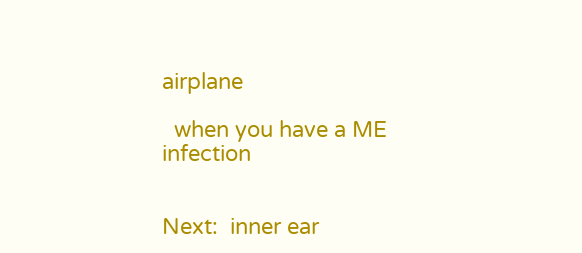airplane

  when you have a ME infection


Next:  inner ear